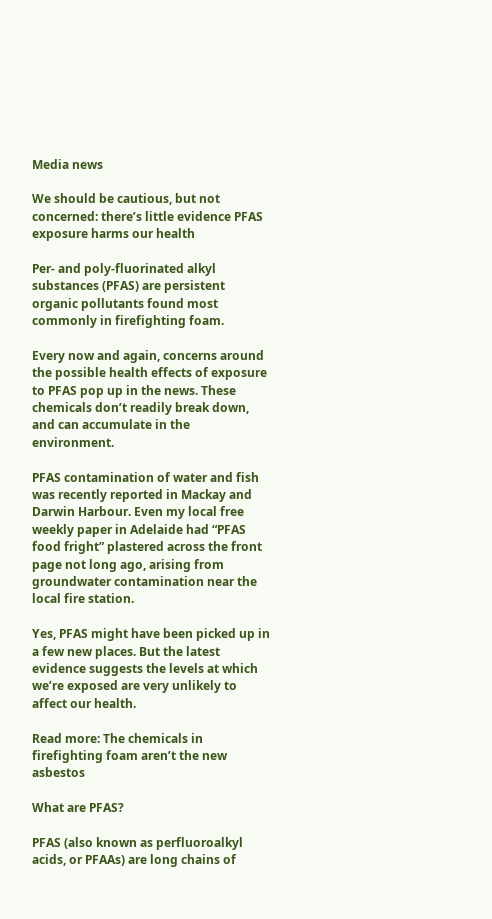Media news

We should be cautious, but not concerned: there’s little evidence PFAS exposure harms our health

Per- and poly-fluorinated alkyl substances (PFAS) are persistent organic pollutants found most commonly in firefighting foam.

Every now and again, concerns around the possible health effects of exposure to PFAS pop up in the news. These chemicals don’t readily break down, and can accumulate in the environment.

PFAS contamination of water and fish was recently reported in Mackay and Darwin Harbour. Even my local free weekly paper in Adelaide had “PFAS food fright” plastered across the front page not long ago, arising from groundwater contamination near the local fire station.

Yes, PFAS might have been picked up in a few new places. But the latest evidence suggests the levels at which we’re exposed are very unlikely to affect our health.

Read more: The chemicals in firefighting foam aren’t the new asbestos

What are PFAS?

PFAS (also known as perfluoroalkyl acids, or PFAAs) are long chains of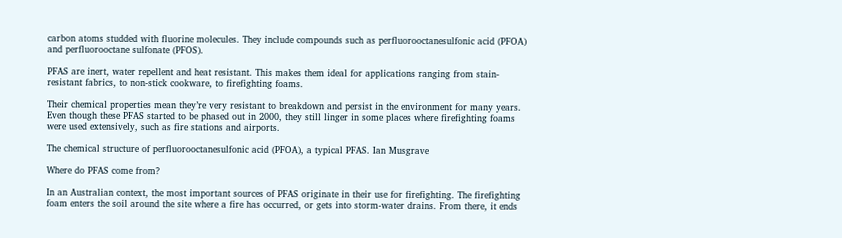carbon atoms studded with fluorine molecules. They include compounds such as perfluorooctanesulfonic acid (PFOA) and perfluorooctane sulfonate (PFOS).

PFAS are inert, water repellent and heat resistant. This makes them ideal for applications ranging from stain-resistant fabrics, to non-stick cookware, to firefighting foams.

Their chemical properties mean they’re very resistant to breakdown and persist in the environment for many years. Even though these PFAS started to be phased out in 2000, they still linger in some places where firefighting foams were used extensively, such as fire stations and airports.

The chemical structure of perfluorooctanesulfonic acid (PFOA), a typical PFAS. Ian Musgrave

Where do PFAS come from?

In an Australian context, the most important sources of PFAS originate in their use for firefighting. The firefighting foam enters the soil around the site where a fire has occurred, or gets into storm-water drains. From there, it ends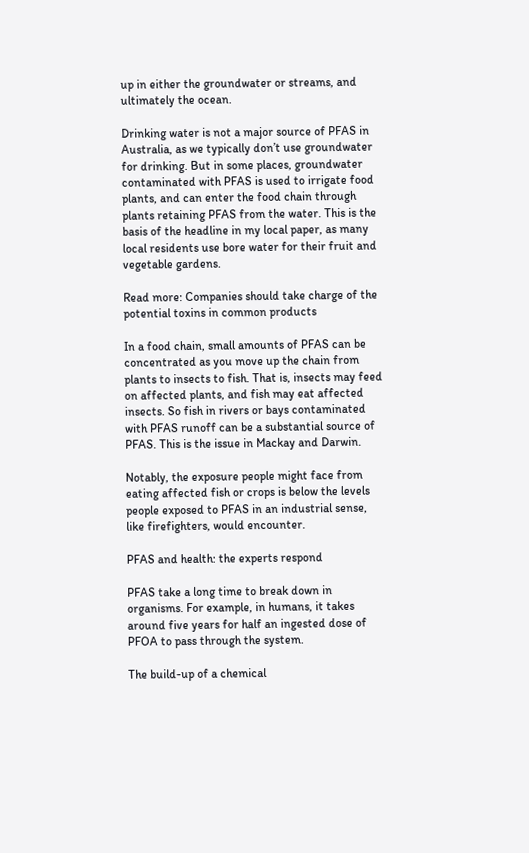up in either the groundwater or streams, and ultimately the ocean.

Drinking water is not a major source of PFAS in Australia, as we typically don’t use groundwater for drinking. But in some places, groundwater contaminated with PFAS is used to irrigate food plants, and can enter the food chain through plants retaining PFAS from the water. This is the basis of the headline in my local paper, as many local residents use bore water for their fruit and vegetable gardens.

Read more: Companies should take charge of the potential toxins in common products

In a food chain, small amounts of PFAS can be concentrated as you move up the chain from plants to insects to fish. That is, insects may feed on affected plants, and fish may eat affected insects. So fish in rivers or bays contaminated with PFAS runoff can be a substantial source of PFAS. This is the issue in Mackay and Darwin.

Notably, the exposure people might face from eating affected fish or crops is below the levels people exposed to PFAS in an industrial sense, like firefighters, would encounter.

PFAS and health: the experts respond

PFAS take a long time to break down in organisms. For example, in humans, it takes around five years for half an ingested dose of PFOA to pass through the system.

The build-up of a chemical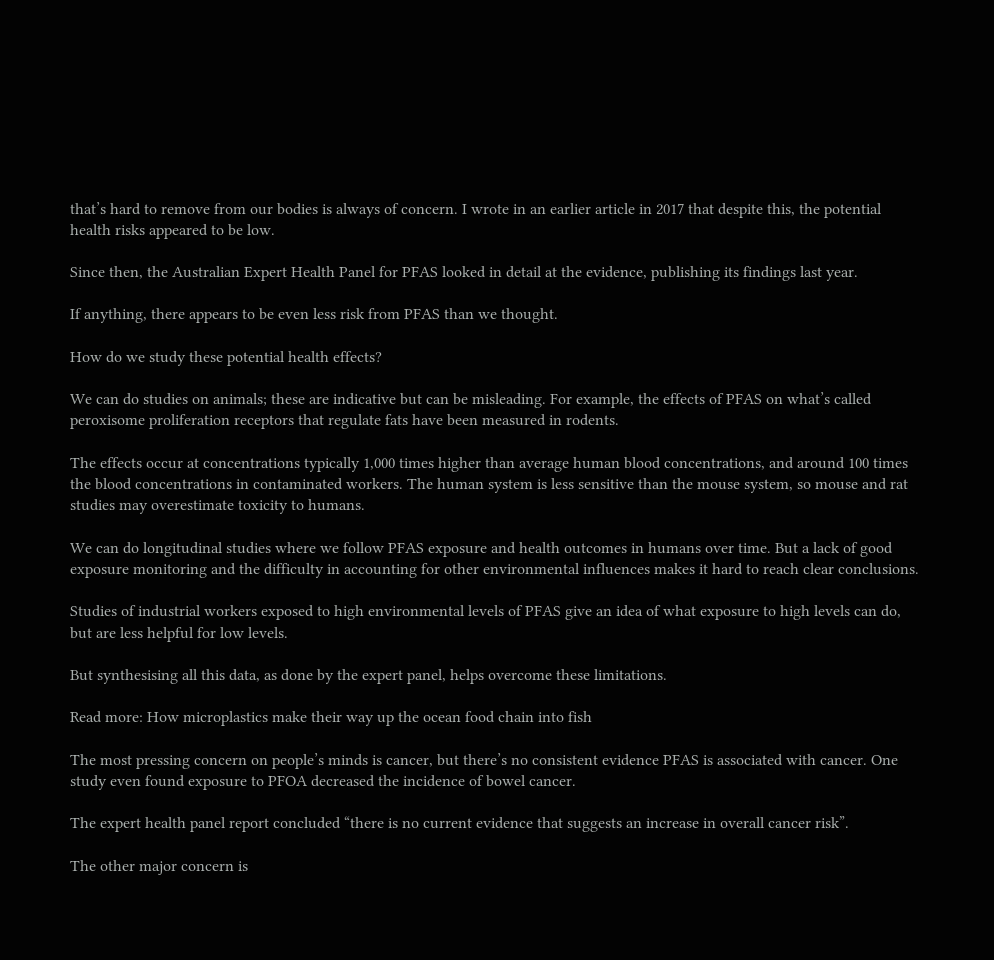that’s hard to remove from our bodies is always of concern. I wrote in an earlier article in 2017 that despite this, the potential health risks appeared to be low.

Since then, the Australian Expert Health Panel for PFAS looked in detail at the evidence, publishing its findings last year.

If anything, there appears to be even less risk from PFAS than we thought.

How do we study these potential health effects?

We can do studies on animals; these are indicative but can be misleading. For example, the effects of PFAS on what’s called peroxisome proliferation receptors that regulate fats have been measured in rodents.

The effects occur at concentrations typically 1,000 times higher than average human blood concentrations, and around 100 times the blood concentrations in contaminated workers. The human system is less sensitive than the mouse system, so mouse and rat studies may overestimate toxicity to humans.

We can do longitudinal studies where we follow PFAS exposure and health outcomes in humans over time. But a lack of good exposure monitoring and the difficulty in accounting for other environmental influences makes it hard to reach clear conclusions.

Studies of industrial workers exposed to high environmental levels of PFAS give an idea of what exposure to high levels can do, but are less helpful for low levels.

But synthesising all this data, as done by the expert panel, helps overcome these limitations.

Read more: How microplastics make their way up the ocean food chain into fish

The most pressing concern on people’s minds is cancer, but there’s no consistent evidence PFAS is associated with cancer. One study even found exposure to PFOA decreased the incidence of bowel cancer.

The expert health panel report concluded “there is no current evidence that suggests an increase in overall cancer risk”.

The other major concern is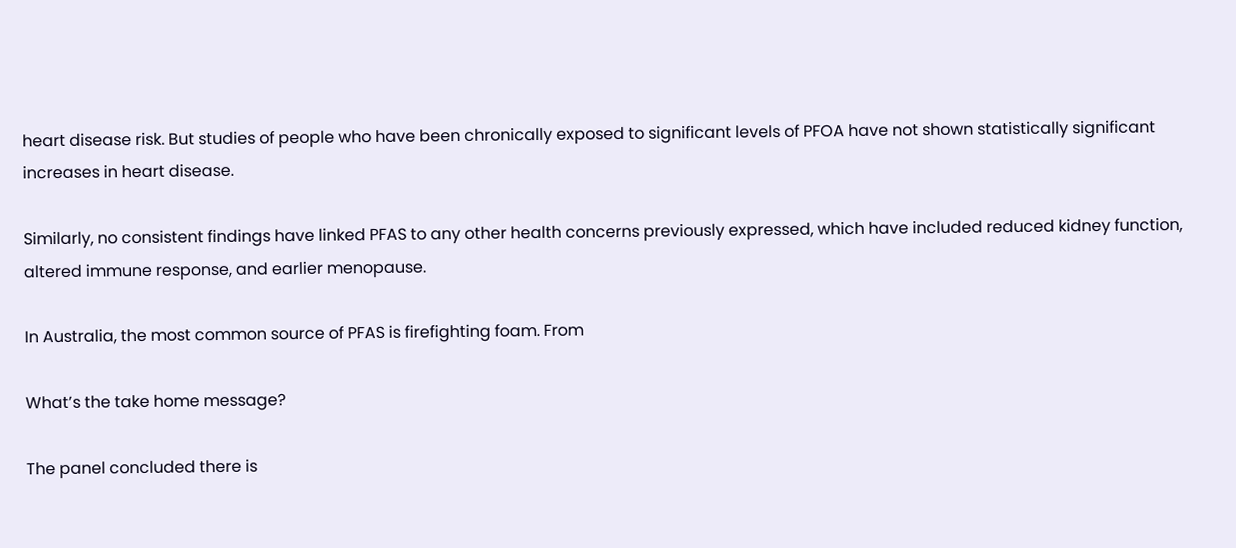heart disease risk. But studies of people who have been chronically exposed to significant levels of PFOA have not shown statistically significant increases in heart disease.

Similarly, no consistent findings have linked PFAS to any other health concerns previously expressed, which have included reduced kidney function, altered immune response, and earlier menopause.

In Australia, the most common source of PFAS is firefighting foam. From

What’s the take home message?

The panel concluded there is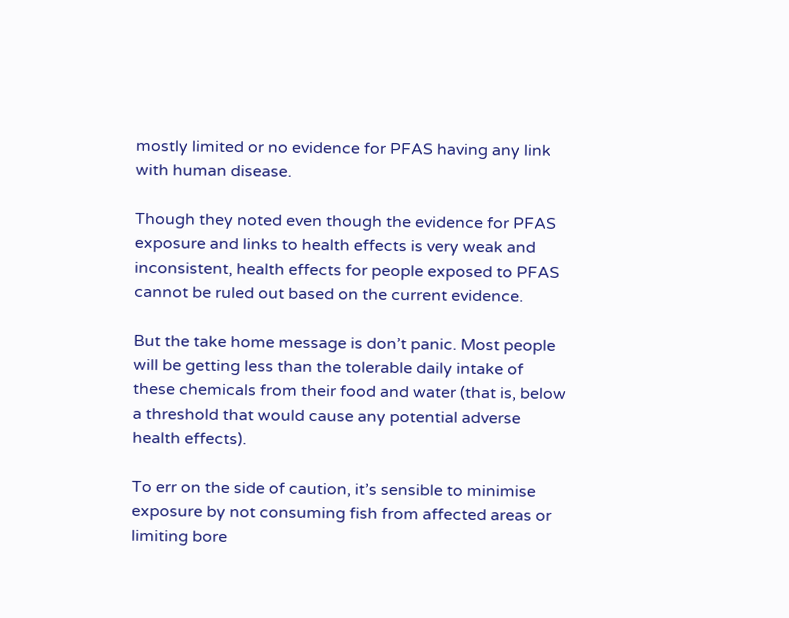mostly limited or no evidence for PFAS having any link with human disease.

Though they noted even though the evidence for PFAS exposure and links to health effects is very weak and inconsistent, health effects for people exposed to PFAS cannot be ruled out based on the current evidence.

But the take home message is don’t panic. Most people will be getting less than the tolerable daily intake of these chemicals from their food and water (that is, below a threshold that would cause any potential adverse health effects).

To err on the side of caution, it’s sensible to minimise exposure by not consuming fish from affected areas or limiting bore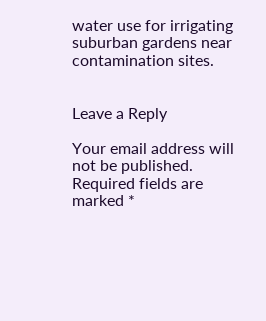water use for irrigating suburban gardens near contamination sites.


Leave a Reply

Your email address will not be published. Required fields are marked *